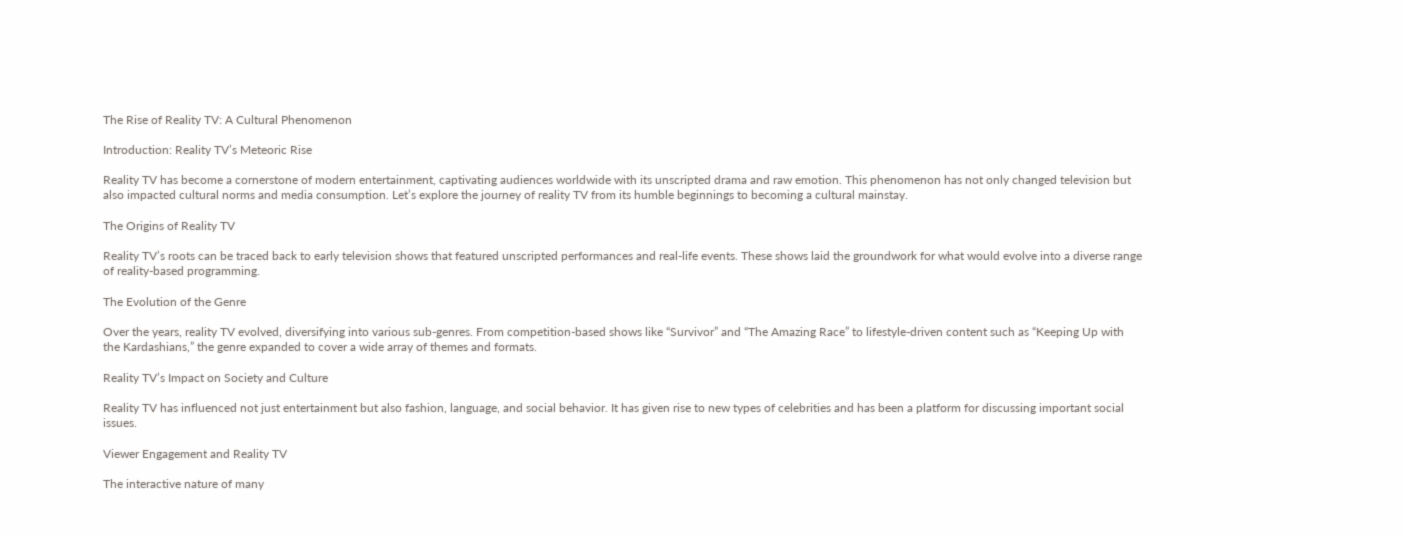The Rise of Reality TV: A Cultural Phenomenon

Introduction: Reality TV’s Meteoric Rise

Reality TV has become a cornerstone of modern entertainment, captivating audiences worldwide with its unscripted drama and raw emotion. This phenomenon has not only changed television but also impacted cultural norms and media consumption. Let’s explore the journey of reality TV from its humble beginnings to becoming a cultural mainstay.

The Origins of Reality TV

Reality TV’s roots can be traced back to early television shows that featured unscripted performances and real-life events. These shows laid the groundwork for what would evolve into a diverse range of reality-based programming.

The Evolution of the Genre

Over the years, reality TV evolved, diversifying into various sub-genres. From competition-based shows like “Survivor” and “The Amazing Race” to lifestyle-driven content such as “Keeping Up with the Kardashians,” the genre expanded to cover a wide array of themes and formats.

Reality TV’s Impact on Society and Culture

Reality TV has influenced not just entertainment but also fashion, language, and social behavior. It has given rise to new types of celebrities and has been a platform for discussing important social issues.

Viewer Engagement and Reality TV

The interactive nature of many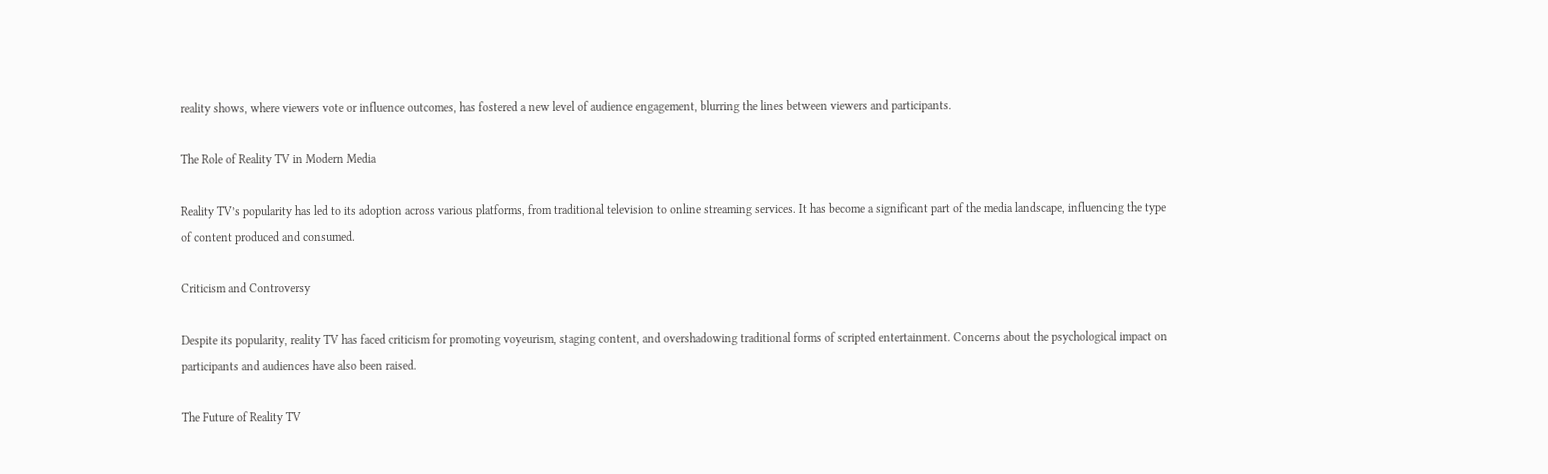reality shows, where viewers vote or influence outcomes, has fostered a new level of audience engagement, blurring the lines between viewers and participants.

The Role of Reality TV in Modern Media

Reality TV’s popularity has led to its adoption across various platforms, from traditional television to online streaming services. It has become a significant part of the media landscape, influencing the type of content produced and consumed.

Criticism and Controversy

Despite its popularity, reality TV has faced criticism for promoting voyeurism, staging content, and overshadowing traditional forms of scripted entertainment. Concerns about the psychological impact on participants and audiences have also been raised.

The Future of Reality TV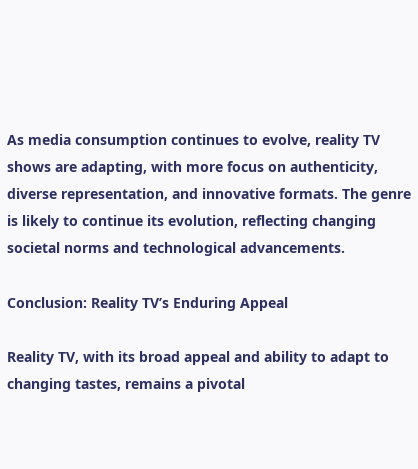As media consumption continues to evolve, reality TV shows are adapting, with more focus on authenticity, diverse representation, and innovative formats. The genre is likely to continue its evolution, reflecting changing societal norms and technological advancements.

Conclusion: Reality TV’s Enduring Appeal

Reality TV, with its broad appeal and ability to adapt to changing tastes, remains a pivotal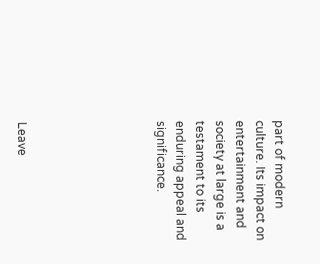part of modern culture. Its impact on entertainment and society at large is a testament to its enduring appeal and significance.






Leave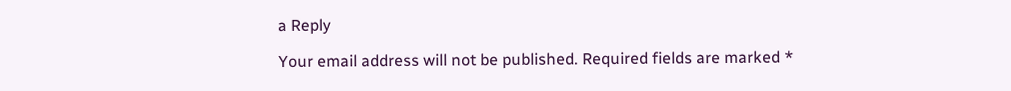a Reply

Your email address will not be published. Required fields are marked *